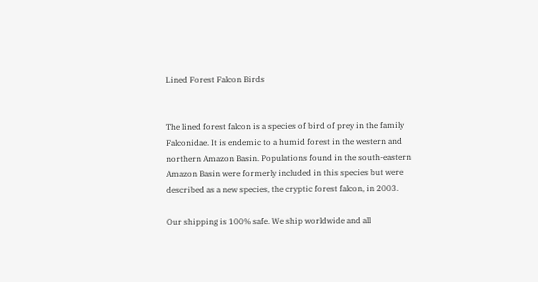Lined Forest Falcon Birds


The lined forest falcon is a species of bird of prey in the family Falconidae. It is endemic to a humid forest in the western and northern Amazon Basin. Populations found in the south-eastern Amazon Basin were formerly included in this species but were described as a new species, the cryptic forest falcon, in 2003.

Our shipping is 100% safe. We ship worldwide and all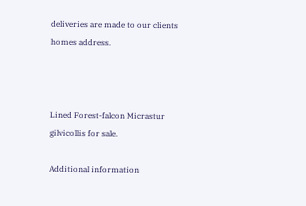deliveries are made to our clients homes address.



Lined Forest-falcon Micrastur gilvicollis for sale.

Additional information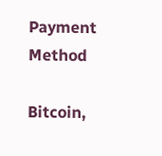Payment Method

Bitcoin,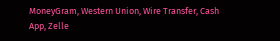MoneyGram, Western Union, Wire Transfer, Cash App, Zelle